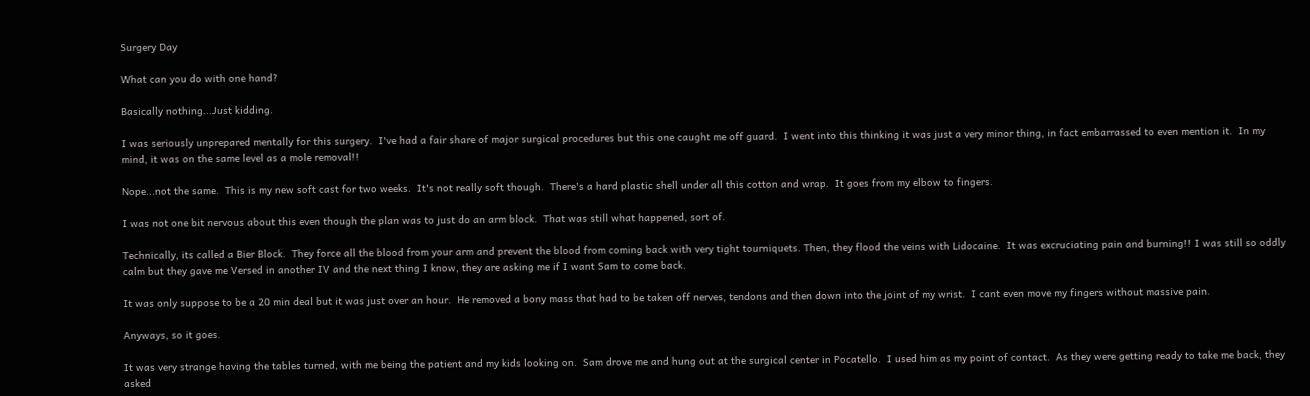Surgery Day

What can you do with one hand?

Basically nothing...Just kidding.

I was seriously unprepared mentally for this surgery.  I've had a fair share of major surgical procedures but this one caught me off guard.  I went into this thinking it was just a very minor thing, in fact embarrassed to even mention it.  In my mind, it was on the same level as a mole removal!!

Nope...not the same.  This is my new soft cast for two weeks.  It's not really soft though.  There's a hard plastic shell under all this cotton and wrap.  It goes from my elbow to fingers.

I was not one bit nervous about this even though the plan was to just do an arm block.  That was still what happened, sort of.

Technically, its called a Bier Block.  They force all the blood from your arm and prevent the blood from coming back with very tight tourniquets. Then, they flood the veins with Lidocaine.  It was excruciating pain and burning!! I was still so oddly calm but they gave me Versed in another IV and the next thing I know, they are asking me if I want Sam to come back.

It was only suppose to be a 20 min deal but it was just over an hour.  He removed a bony mass that had to be taken off nerves, tendons and then down into the joint of my wrist.  I cant even move my fingers without massive pain.

Anyways, so it goes.

It was very strange having the tables turned, with me being the patient and my kids looking on.  Sam drove me and hung out at the surgical center in Pocatello.  I used him as my point of contact.  As they were getting ready to take me back, they asked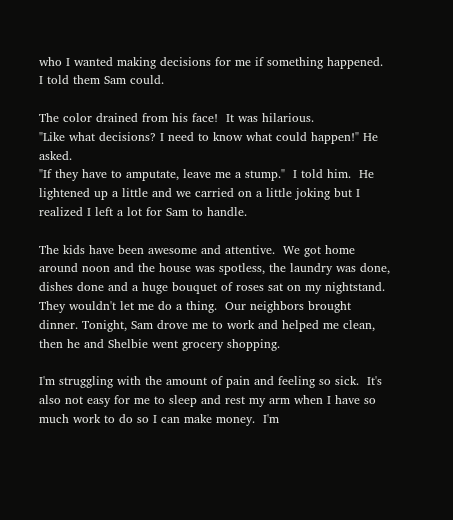who I wanted making decisions for me if something happened.  I told them Sam could.

The color drained from his face!  It was hilarious.
"Like what decisions? I need to know what could happen!" He asked.
"If they have to amputate, leave me a stump."  I told him.  He lightened up a little and we carried on a little joking but I realized I left a lot for Sam to handle.

The kids have been awesome and attentive.  We got home around noon and the house was spotless, the laundry was done, dishes done and a huge bouquet of roses sat on my nightstand.  They wouldn't let me do a thing.  Our neighbors brought dinner. Tonight, Sam drove me to work and helped me clean, then he and Shelbie went grocery shopping.

I'm struggling with the amount of pain and feeling so sick.  It's also not easy for me to sleep and rest my arm when I have so much work to do so I can make money.  I'm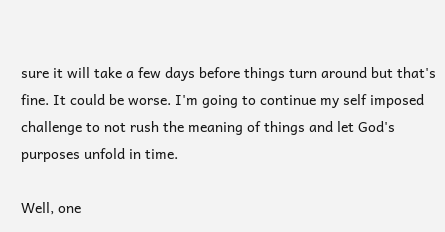sure it will take a few days before things turn around but that's fine. It could be worse. I'm going to continue my self imposed challenge to not rush the meaning of things and let God's purposes unfold in time.

Well, one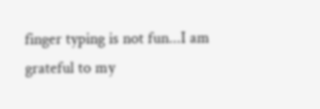finger typing is not fun...I am grateful to my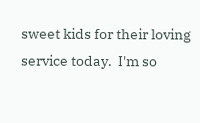sweet kids for their loving service today.  I'm so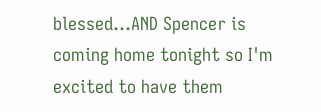blessed...AND Spencer is coming home tonight so I'm excited to have them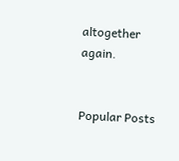altogether again.


Popular Posts